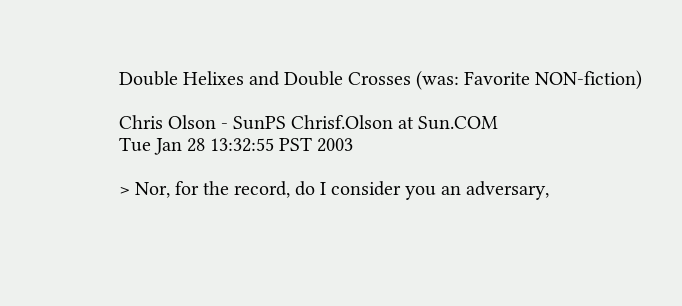Double Helixes and Double Crosses (was: Favorite NON-fiction)

Chris Olson - SunPS Chrisf.Olson at Sun.COM
Tue Jan 28 13:32:55 PST 2003

> Nor, for the record, do I consider you an adversary,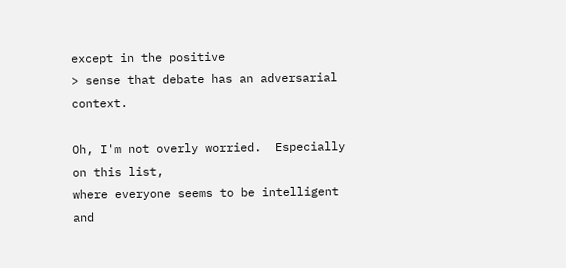except in the positive
> sense that debate has an adversarial context.

Oh, I'm not overly worried.  Especially on this list,
where everyone seems to be intelligent and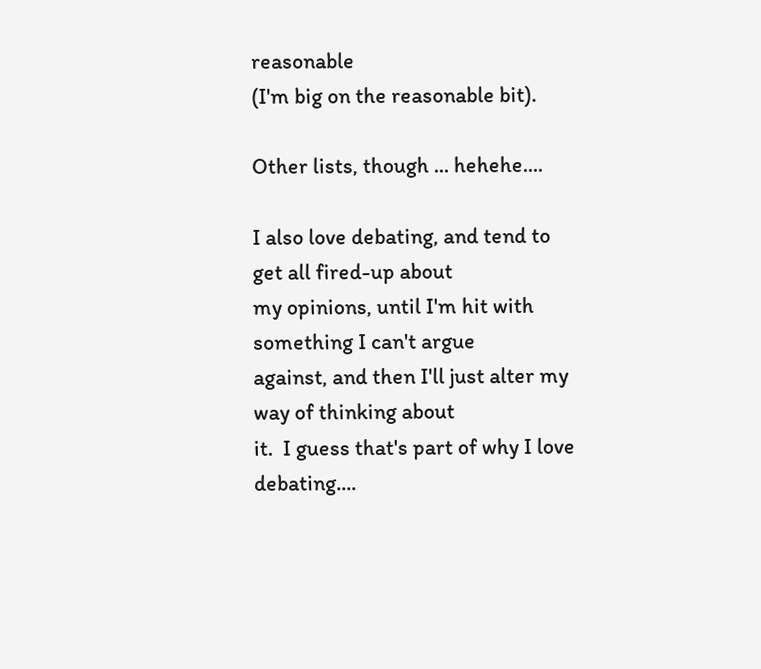reasonable
(I'm big on the reasonable bit).

Other lists, though ... hehehe....

I also love debating, and tend to get all fired-up about
my opinions, until I'm hit with something I can't argue
against, and then I'll just alter my way of thinking about
it.  I guess that's part of why I love debating....